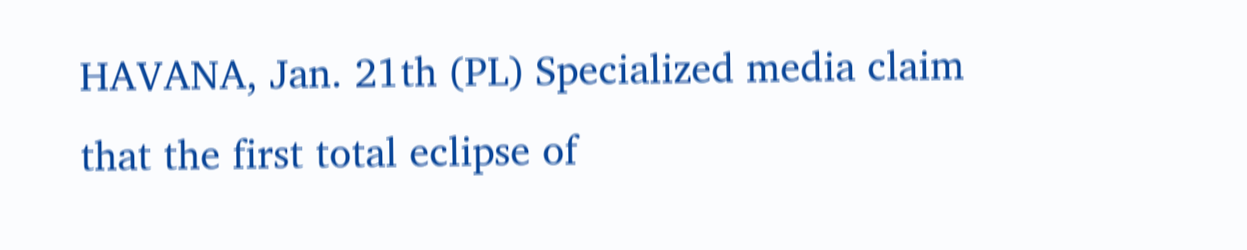HAVANA, Jan. 21th (PL) Specialized media claim that the first total eclipse of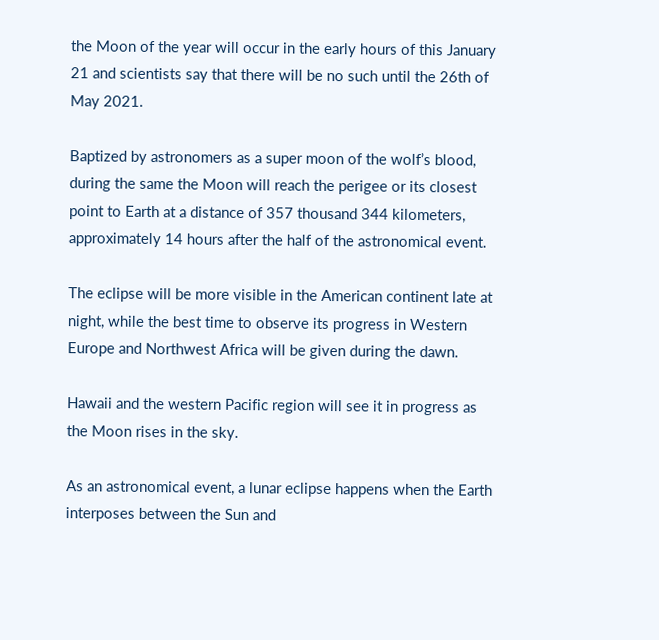the Moon of the year will occur in the early hours of this January 21 and scientists say that there will be no such until the 26th of May 2021.

Baptized by astronomers as a super moon of the wolf’s blood, during the same the Moon will reach the perigee or its closest point to Earth at a distance of 357 thousand 344 kilometers, approximately 14 hours after the half of the astronomical event.

The eclipse will be more visible in the American continent late at night, while the best time to observe its progress in Western Europe and Northwest Africa will be given during the dawn.

Hawaii and the western Pacific region will see it in progress as the Moon rises in the sky.

As an astronomical event, a lunar eclipse happens when the Earth interposes between the Sun and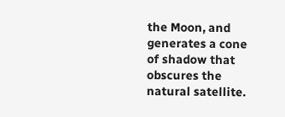the Moon, and generates a cone of shadow that obscures the natural satellite.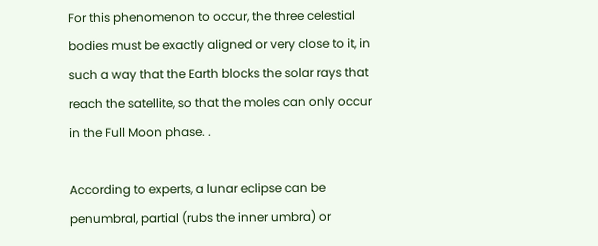For this phenomenon to occur, the three celestial bodies must be exactly aligned or very close to it, in such a way that the Earth blocks the solar rays that reach the satellite, so that the moles can only occur in the Full Moon phase. .

According to experts, a lunar eclipse can be penumbral, partial (rubs the inner umbra) or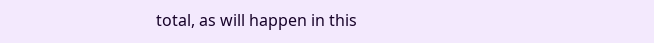total, as will happen in this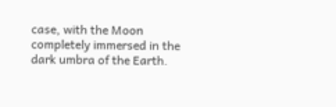case, with the Moon completely immersed in the dark umbra of the Earth.